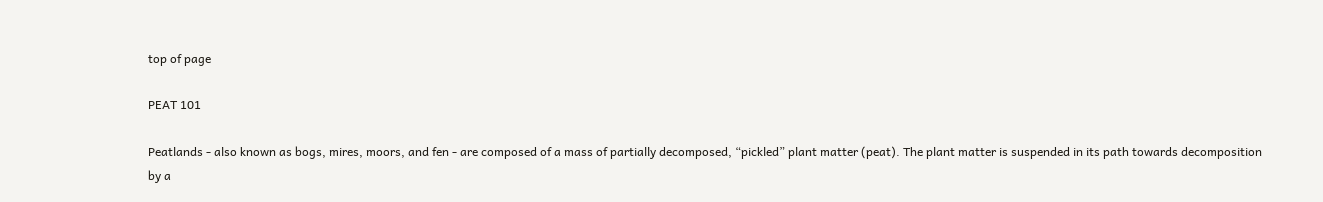top of page

PEAT 101

Peatlands - also known as bogs, mires, moors, and fen - are composed of a mass of partially decomposed, “pickled” plant matter (peat). The plant matter is suspended in its path towards decomposition by a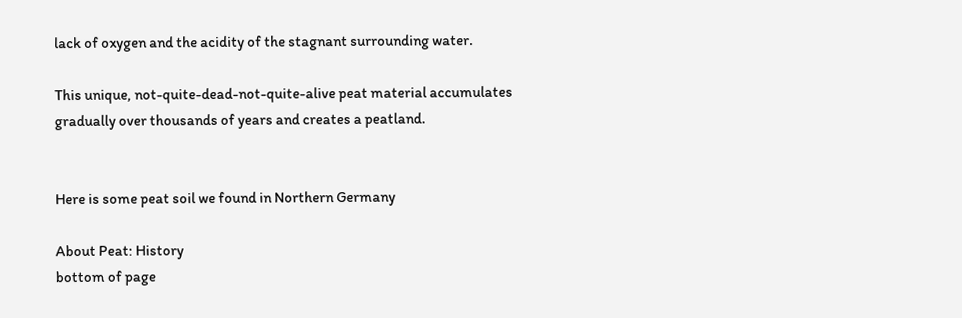lack of oxygen and the acidity of the stagnant surrounding water.

This unique, not-quite-dead-not-quite-alive peat material accumulates gradually over thousands of years and creates a peatland.


Here is some peat soil we found in Northern Germany

About Peat: History
bottom of page